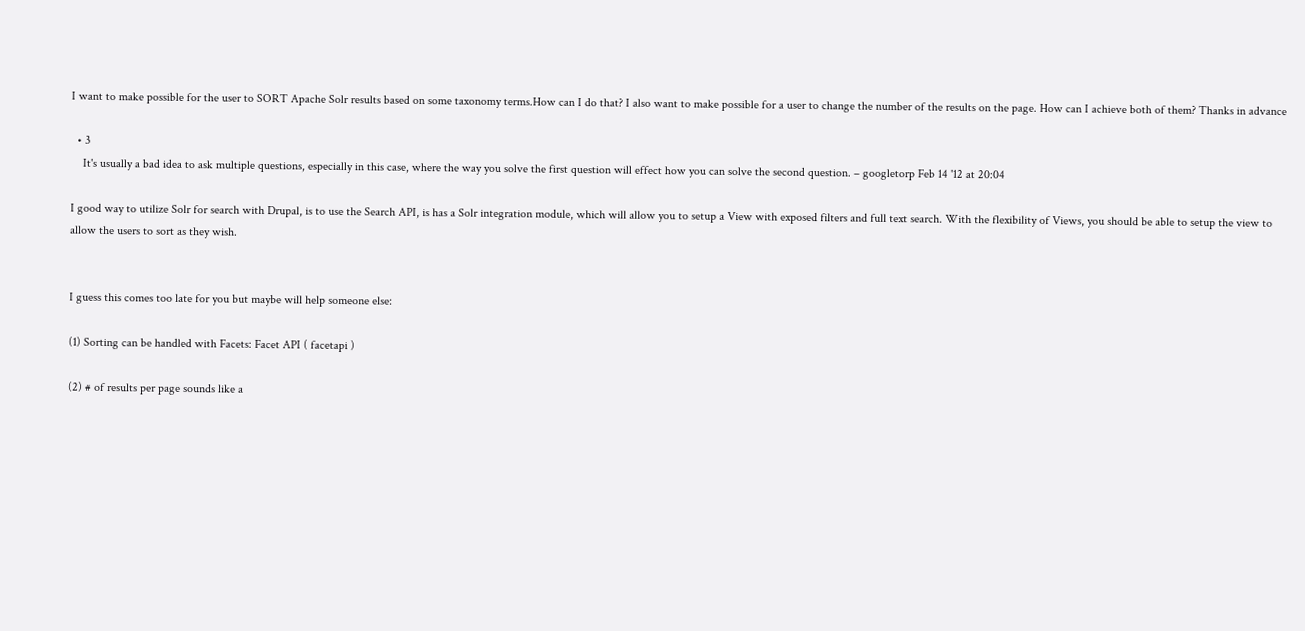I want to make possible for the user to SORT Apache Solr results based on some taxonomy terms.How can I do that? I also want to make possible for a user to change the number of the results on the page. How can I achieve both of them? Thanks in advance

  • 3
    It's usually a bad idea to ask multiple questions, especially in this case, where the way you solve the first question will effect how you can solve the second question. – googletorp Feb 14 '12 at 20:04

I good way to utilize Solr for search with Drupal, is to use the Search API, is has a Solr integration module, which will allow you to setup a View with exposed filters and full text search. With the flexibility of Views, you should be able to setup the view to allow the users to sort as they wish.


I guess this comes too late for you but maybe will help someone else:

(1) Sorting can be handled with Facets: Facet API ( facetapi )

(2) # of results per page sounds like a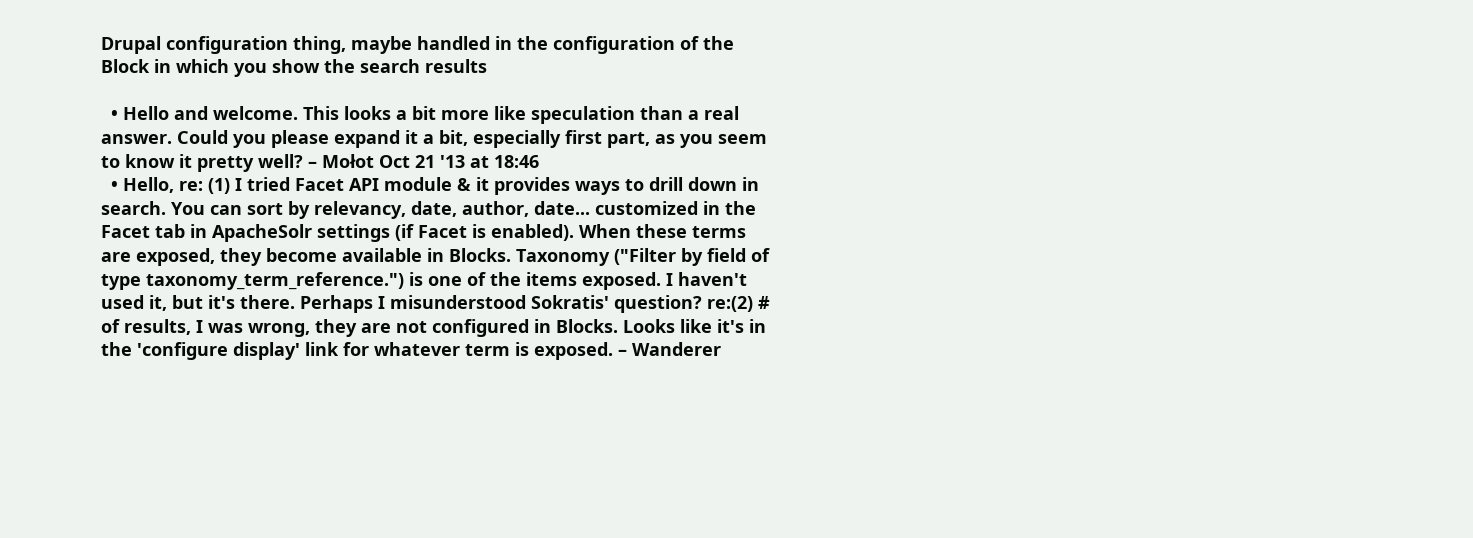Drupal configuration thing, maybe handled in the configuration of the Block in which you show the search results

  • Hello and welcome. This looks a bit more like speculation than a real answer. Could you please expand it a bit, especially first part, as you seem to know it pretty well? – Mołot Oct 21 '13 at 18:46
  • Hello, re: (1) I tried Facet API module & it provides ways to drill down in search. You can sort by relevancy, date, author, date... customized in the Facet tab in ApacheSolr settings (if Facet is enabled). When these terms are exposed, they become available in Blocks. Taxonomy ("Filter by field of type taxonomy_term_reference.") is one of the items exposed. I haven't used it, but it's there. Perhaps I misunderstood Sokratis' question? re:(2) # of results, I was wrong, they are not configured in Blocks. Looks like it's in the 'configure display' link for whatever term is exposed. – Wanderer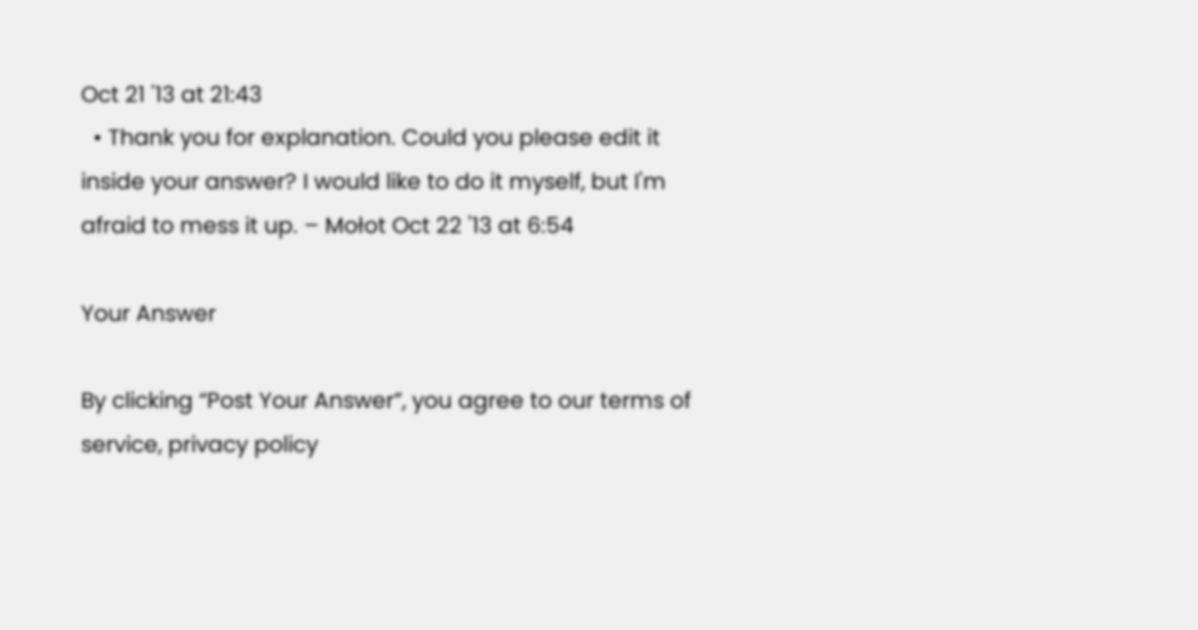Oct 21 '13 at 21:43
  • Thank you for explanation. Could you please edit it inside your answer? I would like to do it myself, but I'm afraid to mess it up. – Mołot Oct 22 '13 at 6:54

Your Answer

By clicking “Post Your Answer”, you agree to our terms of service, privacy policy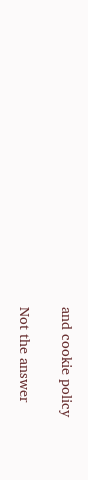and cookie policy

Not the answer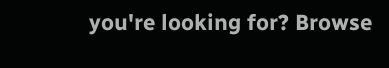you're looking for? Browse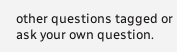other questions tagged or ask your own question.